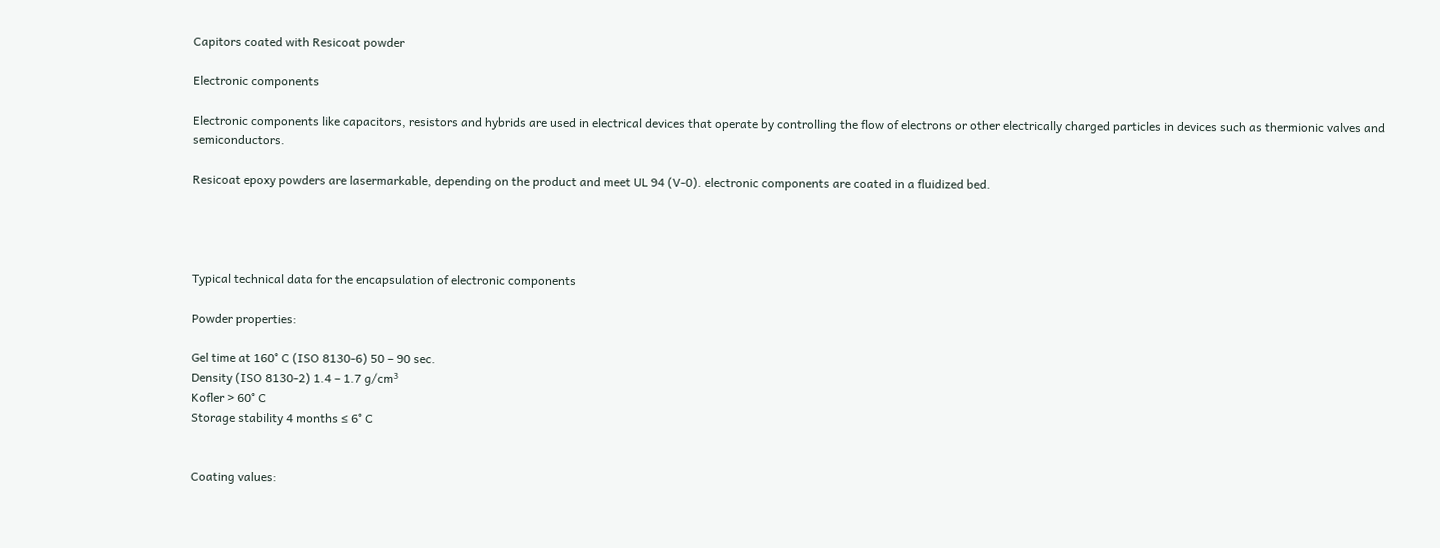Capitors coated with Resicoat powder

Electronic components

Electronic components like capacitors, resistors and hybrids are used in electrical devices that operate by controlling the flow of electrons or other electrically charged particles in devices such as thermionic valves and semiconductors.

Resicoat epoxy powders are lasermarkable, depending on the product and meet UL 94 (V-0). electronic components are coated in a fluidized bed.




Typical technical data for the encapsulation of electronic components

Powder properties:

Gel time at 160° C (ISO 8130-6) 50 – 90 sec.
Density (ISO 8130-2) 1.4 – 1.7 g/cm³
Kofler > 60° C
Storage stability 4 months ≤ 6° C


Coating values: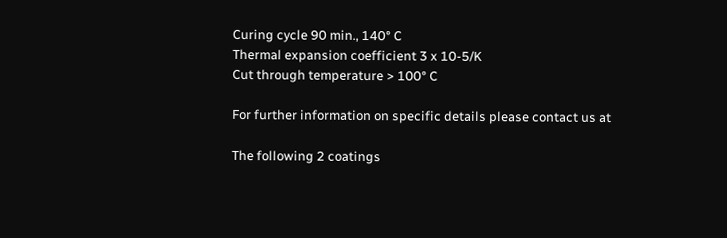Curing cycle 90 min., 140° C
Thermal expansion coefficient 3 x 10-5/K
Cut through temperature > 100° C

For further information on specific details please contact us at

The following 2 coatings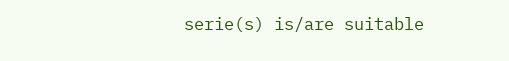serie(s) is/are suitable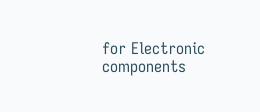for Electronic components